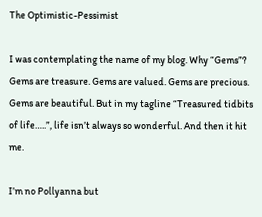The Optimistic-Pessimist

I was contemplating the name of my blog. Why “Gems”? Gems are treasure. Gems are valued. Gems are precious. Gems are beautiful. But in my tagline “Treasured tidbits of life…..”, life isn’t always so wonderful. And then it hit me.

I’m no Pollyanna but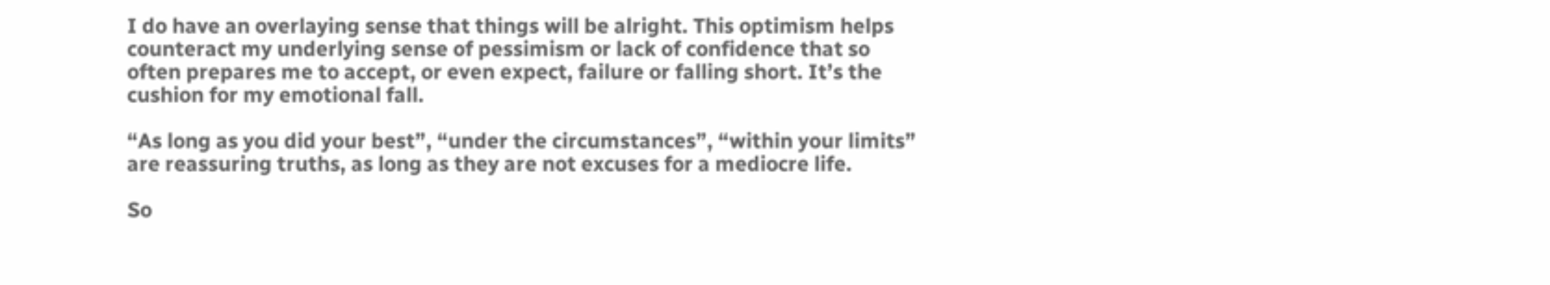I do have an overlaying sense that things will be alright. This optimism helps counteract my underlying sense of pessimism or lack of confidence that so often prepares me to accept, or even expect, failure or falling short. It’s the cushion for my emotional fall.

“As long as you did your best”, “under the circumstances”, “within your limits” are reassuring truths, as long as they are not excuses for a mediocre life.

So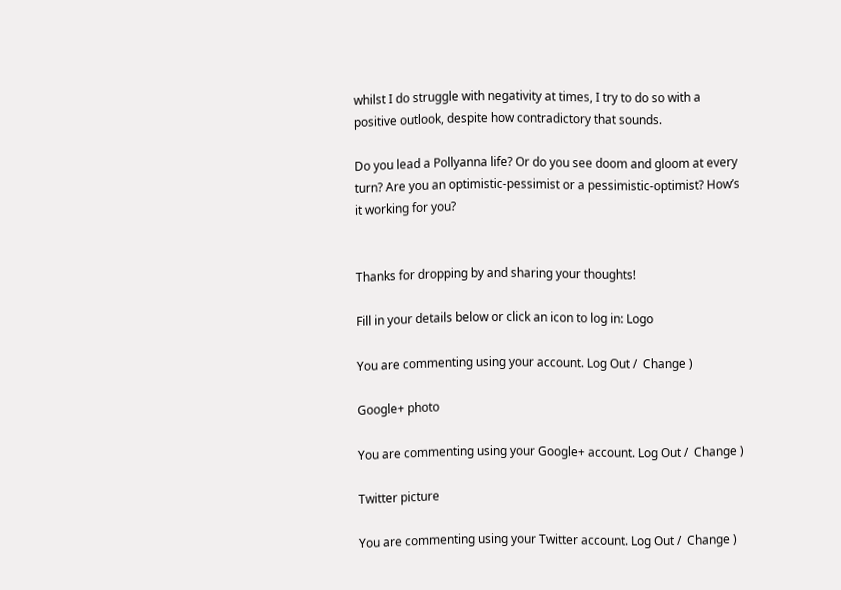whilst I do struggle with negativity at times, I try to do so with a positive outlook, despite how contradictory that sounds.

Do you lead a Pollyanna life? Or do you see doom and gloom at every turn? Are you an optimistic-pessimist or a pessimistic-optimist? How’s it working for you?


Thanks for dropping by and sharing your thoughts!

Fill in your details below or click an icon to log in: Logo

You are commenting using your account. Log Out /  Change )

Google+ photo

You are commenting using your Google+ account. Log Out /  Change )

Twitter picture

You are commenting using your Twitter account. Log Out /  Change )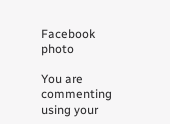Facebook photo

You are commenting using your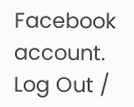Facebook account. Log Out /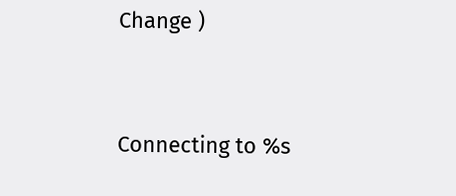Change )


Connecting to %s